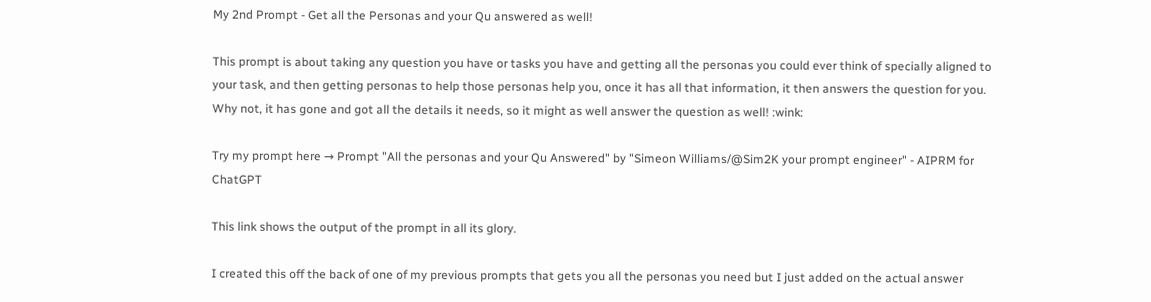My 2nd Prompt - Get all the Personas and your Qu answered as well!

This prompt is about taking any question you have or tasks you have and getting all the personas you could ever think of specially aligned to your task, and then getting personas to help those personas help you, once it has all that information, it then answers the question for you. Why not, it has gone and got all the details it needs, so it might as well answer the question as well! :wink:

Try my prompt here → Prompt "All the personas and your Qu Answered" by "Simeon Williams/@Sim2K your prompt engineer" - AIPRM for ChatGPT

This link shows the output of the prompt in all its glory.

I created this off the back of one of my previous prompts that gets you all the personas you need but I just added on the actual answer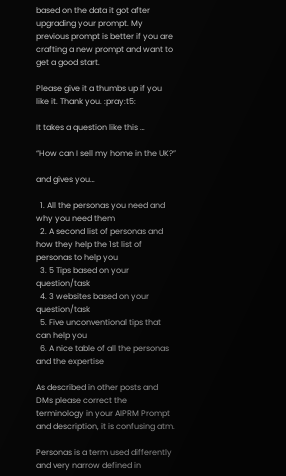based on the data it got after upgrading your prompt. My previous prompt is better if you are crafting a new prompt and want to get a good start.

Please give it a thumbs up if you like it. Thank you. :pray:t5:

It takes a question like this …

“How can I sell my home in the UK?”

and gives you…

  1. All the personas you need and why you need them
  2. A second list of personas and how they help the 1st list of personas to help you
  3. 5 Tips based on your question/task
  4. 3 websites based on your question/task
  5. Five unconventional tips that can help you
  6. A nice table of all the personas and the expertise

As described in other posts and DMs please correct the terminology in your AIPRM Prompt and description, it is confusing atm.

Personas is a term used differently and very narrow defined in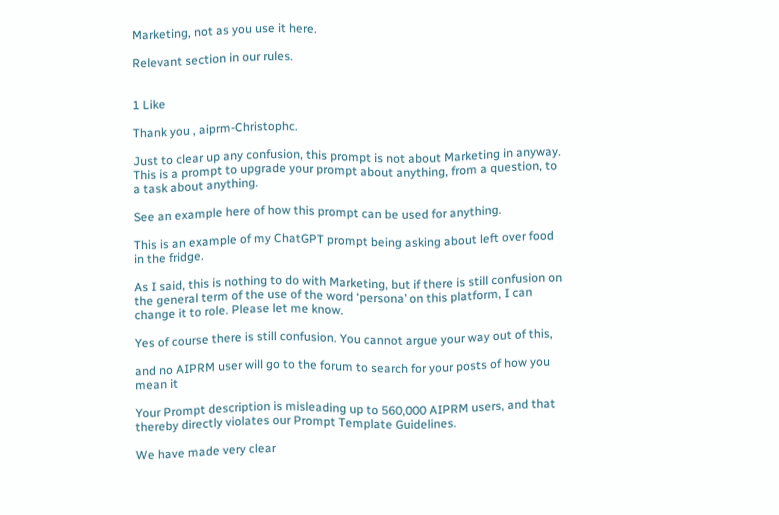Marketing, not as you use it here.

Relevant section in our rules.


1 Like

Thank you , aiprm-Christophc.

Just to clear up any confusion, this prompt is not about Marketing in anyway. This is a prompt to upgrade your prompt about anything, from a question, to a task about anything.

See an example here of how this prompt can be used for anything.

This is an example of my ChatGPT prompt being asking about left over food in the fridge.

As I said, this is nothing to do with Marketing, but if there is still confusion on the general term of the use of the word ‘persona’ on this platform, I can change it to role. Please let me know.

Yes of course there is still confusion. You cannot argue your way out of this,

and no AIPRM user will go to the forum to search for your posts of how you mean it

Your Prompt description is misleading up to 560,000 AIPRM users, and that thereby directly violates our Prompt Template Guidelines.

We have made very clear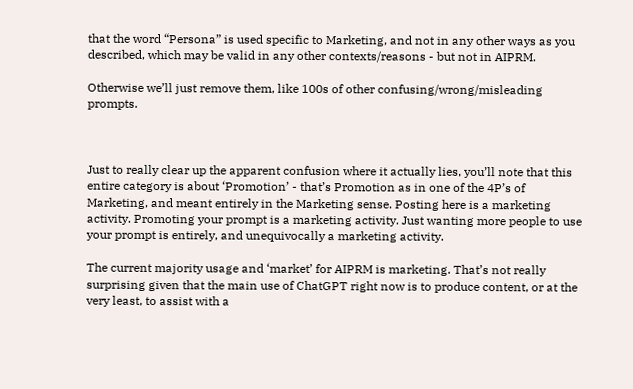that the word “Persona” is used specific to Marketing, and not in any other ways as you described, which may be valid in any other contexts/reasons - but not in AIPRM.

Otherwise we’ll just remove them, like 100s of other confusing/wrong/misleading prompts.



Just to really clear up the apparent confusion where it actually lies, you’ll note that this entire category is about ‘Promotion’ - that’s Promotion as in one of the 4P’s of Marketing, and meant entirely in the Marketing sense. Posting here is a marketing activity. Promoting your prompt is a marketing activity. Just wanting more people to use your prompt is entirely, and unequivocally a marketing activity.

The current majority usage and ‘market’ for AIPRM is marketing. That’s not really surprising given that the main use of ChatGPT right now is to produce content, or at the very least, to assist with a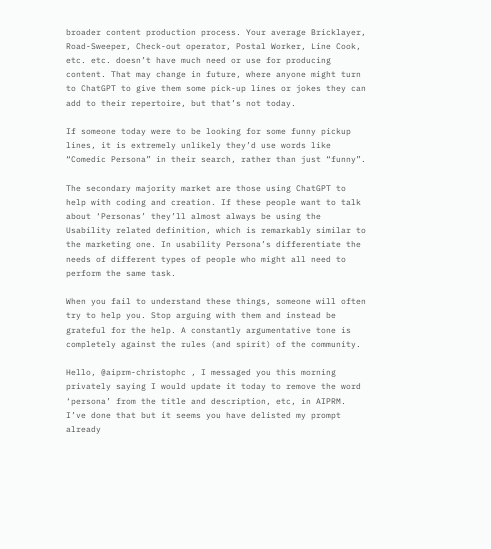broader content production process. Your average Bricklayer, Road-Sweeper, Check-out operator, Postal Worker, Line Cook, etc. etc. doesn’t have much need or use for producing content. That may change in future, where anyone might turn to ChatGPT to give them some pick-up lines or jokes they can add to their repertoire, but that’s not today.

If someone today were to be looking for some funny pickup lines, it is extremely unlikely they’d use words like “Comedic Persona” in their search, rather than just “funny”.

The secondary majority market are those using ChatGPT to help with coding and creation. If these people want to talk about ‘Personas’ they’ll almost always be using the Usability related definition, which is remarkably similar to the marketing one. In usability Persona’s differentiate the needs of different types of people who might all need to perform the same task.

When you fail to understand these things, someone will often try to help you. Stop arguing with them and instead be grateful for the help. A constantly argumentative tone is completely against the rules (and spirit) of the community.

Hello, @aiprm-christophc , I messaged you this morning privately saying I would update it today to remove the word ‘persona’ from the title and description, etc, in AIPRM. I’ve done that but it seems you have delisted my prompt already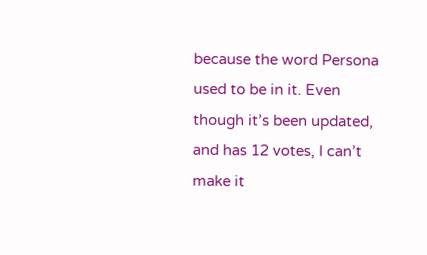because the word Persona used to be in it. Even though it’s been updated, and has 12 votes, I can’t make it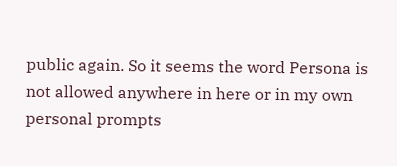public again. So it seems the word Persona is not allowed anywhere in here or in my own personal prompts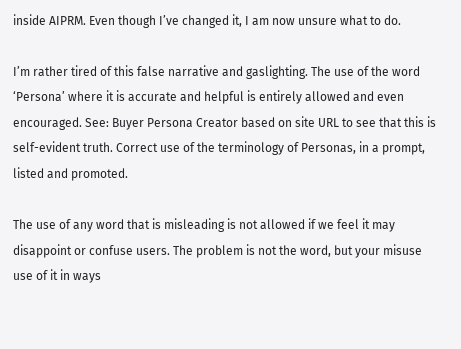inside AIPRM. Even though I’ve changed it, I am now unsure what to do.

I’m rather tired of this false narrative and gaslighting. The use of the word ‘Persona’ where it is accurate and helpful is entirely allowed and even encouraged. See: Buyer Persona Creator based on site URL to see that this is self-evident truth. Correct use of the terminology of Personas, in a prompt, listed and promoted.

The use of any word that is misleading is not allowed if we feel it may disappoint or confuse users. The problem is not the word, but your misuse use of it in ways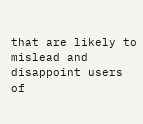that are likely to mislead and disappoint users of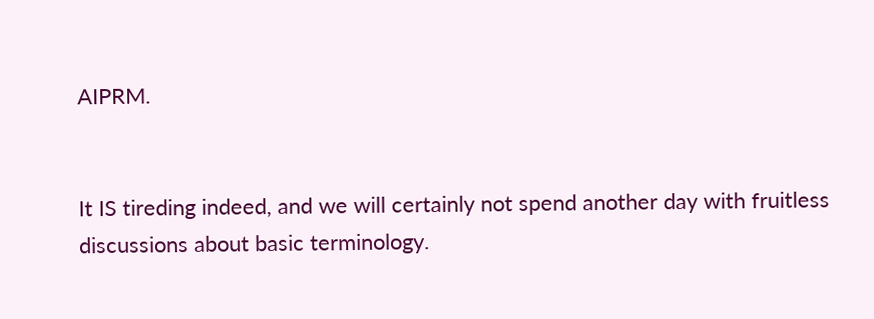AIPRM.


It IS tireding indeed, and we will certainly not spend another day with fruitless discussions about basic terminology.